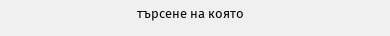търсене на която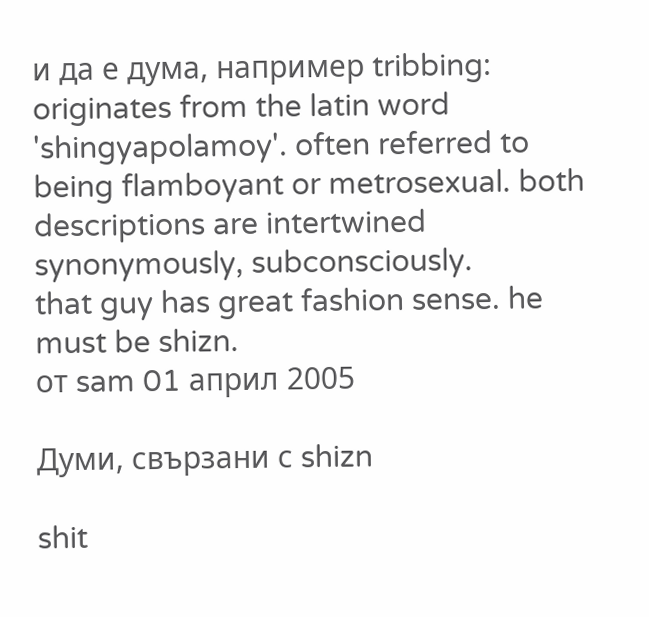и да е дума, например tribbing:
originates from the latin word 'shingyapolamoy'. often referred to being flamboyant or metrosexual. both descriptions are intertwined synonymously, subconsciously.
that guy has great fashion sense. he must be shizn.
от sam 01 април 2005

Думи, свързани с shizn

shit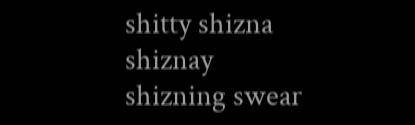shitty shizna shiznay shizning swear